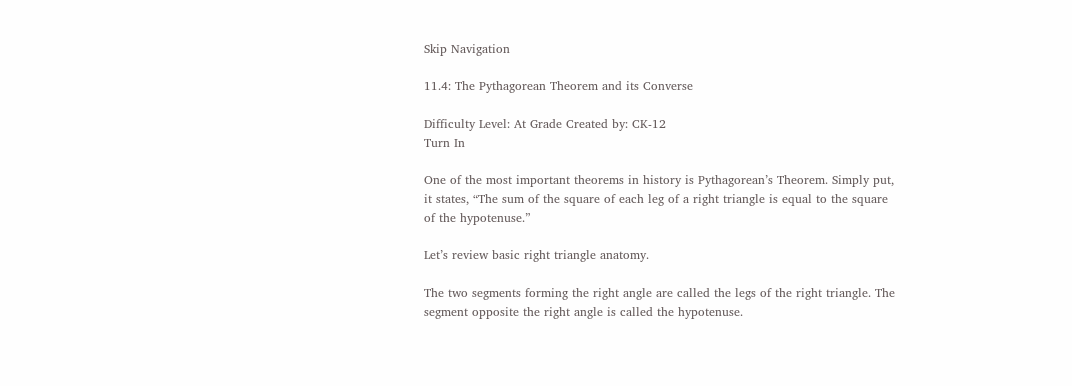Skip Navigation

11.4: The Pythagorean Theorem and its Converse

Difficulty Level: At Grade Created by: CK-12
Turn In

One of the most important theorems in history is Pythagorean’s Theorem. Simply put, it states, “The sum of the square of each leg of a right triangle is equal to the square of the hypotenuse.”

Let’s review basic right triangle anatomy.

The two segments forming the right angle are called the legs of the right triangle. The segment opposite the right angle is called the hypotenuse.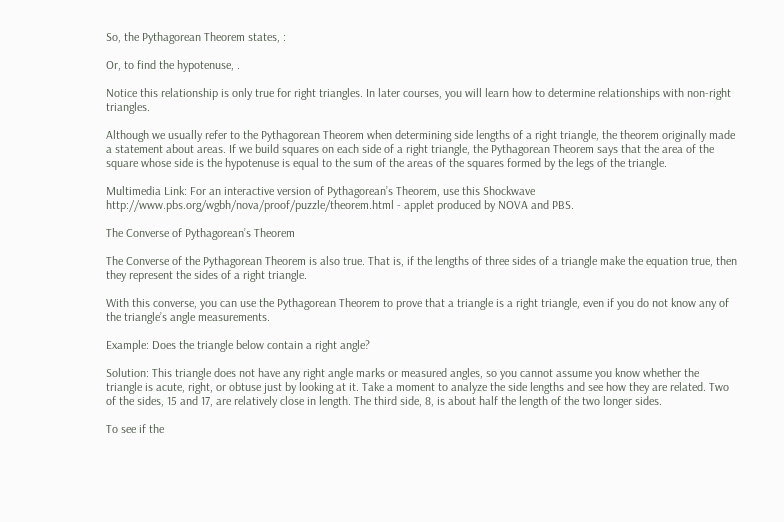So, the Pythagorean Theorem states, :

Or, to find the hypotenuse, .

Notice this relationship is only true for right triangles. In later courses, you will learn how to determine relationships with non-right triangles.

Although we usually refer to the Pythagorean Theorem when determining side lengths of a right triangle, the theorem originally made a statement about areas. If we build squares on each side of a right triangle, the Pythagorean Theorem says that the area of the square whose side is the hypotenuse is equal to the sum of the areas of the squares formed by the legs of the triangle.

Multimedia Link: For an interactive version of Pythagorean’s Theorem, use this Shockwave http://www.pbs.org/wgbh/nova/proof/puzzle/theorem.html - applet produced by NOVA and PBS.

The Converse of Pythagorean’s Theorem

The Converse of the Pythagorean Theorem is also true. That is, if the lengths of three sides of a triangle make the equation true, then they represent the sides of a right triangle.

With this converse, you can use the Pythagorean Theorem to prove that a triangle is a right triangle, even if you do not know any of the triangle’s angle measurements.

Example: Does the triangle below contain a right angle?

Solution: This triangle does not have any right angle marks or measured angles, so you cannot assume you know whether the triangle is acute, right, or obtuse just by looking at it. Take a moment to analyze the side lengths and see how they are related. Two of the sides, 15 and 17, are relatively close in length. The third side, 8, is about half the length of the two longer sides.

To see if the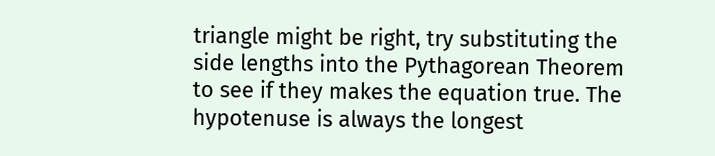triangle might be right, try substituting the side lengths into the Pythagorean Theorem to see if they makes the equation true. The hypotenuse is always the longest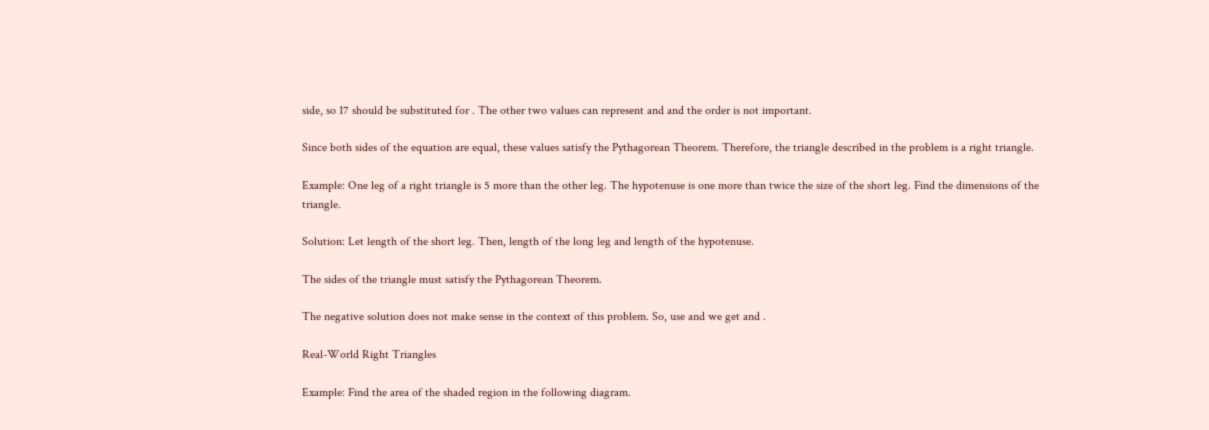side, so 17 should be substituted for . The other two values can represent and and the order is not important.

Since both sides of the equation are equal, these values satisfy the Pythagorean Theorem. Therefore, the triangle described in the problem is a right triangle.

Example: One leg of a right triangle is 5 more than the other leg. The hypotenuse is one more than twice the size of the short leg. Find the dimensions of the triangle.

Solution: Let length of the short leg. Then, length of the long leg and length of the hypotenuse.

The sides of the triangle must satisfy the Pythagorean Theorem.

The negative solution does not make sense in the context of this problem. So, use and we get and .

Real-World Right Triangles

Example: Find the area of the shaded region in the following diagram.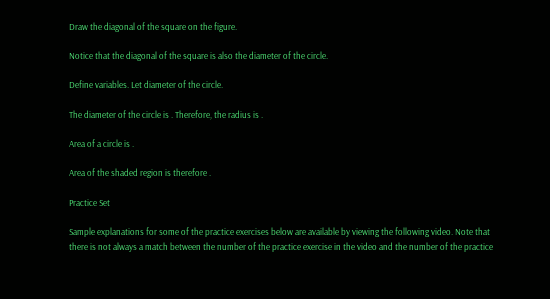Draw the diagonal of the square on the figure.

Notice that the diagonal of the square is also the diameter of the circle.

Define variables. Let diameter of the circle.

The diameter of the circle is . Therefore, the radius is .

Area of a circle is .

Area of the shaded region is therefore .

Practice Set

Sample explanations for some of the practice exercises below are available by viewing the following video. Note that there is not always a match between the number of the practice exercise in the video and the number of the practice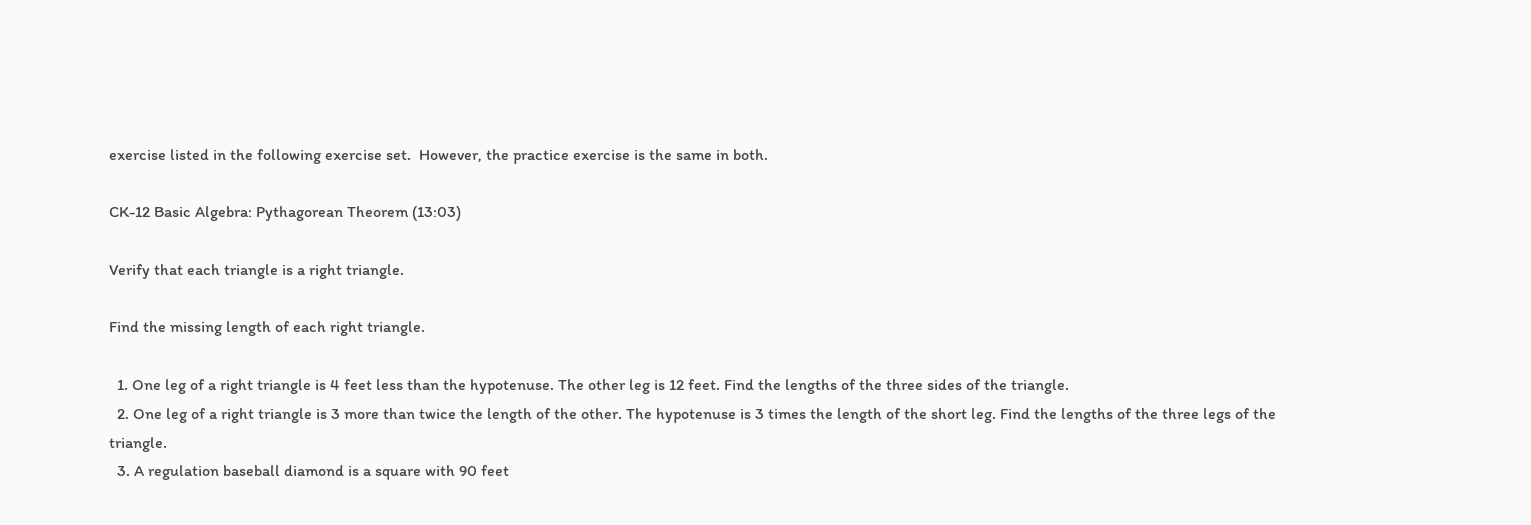exercise listed in the following exercise set.  However, the practice exercise is the same in both.

CK-12 Basic Algebra: Pythagorean Theorem (13:03)

Verify that each triangle is a right triangle.

Find the missing length of each right triangle.

  1. One leg of a right triangle is 4 feet less than the hypotenuse. The other leg is 12 feet. Find the lengths of the three sides of the triangle.
  2. One leg of a right triangle is 3 more than twice the length of the other. The hypotenuse is 3 times the length of the short leg. Find the lengths of the three legs of the triangle.
  3. A regulation baseball diamond is a square with 90 feet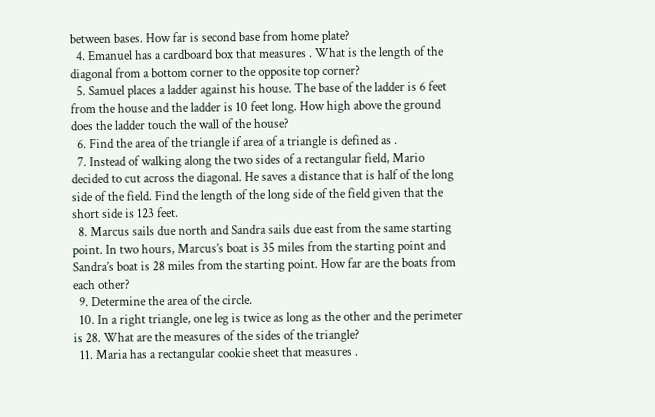between bases. How far is second base from home plate?
  4. Emanuel has a cardboard box that measures . What is the length of the diagonal from a bottom corner to the opposite top corner?
  5. Samuel places a ladder against his house. The base of the ladder is 6 feet from the house and the ladder is 10 feet long. How high above the ground does the ladder touch the wall of the house?
  6. Find the area of the triangle if area of a triangle is defined as .
  7. Instead of walking along the two sides of a rectangular field, Mario decided to cut across the diagonal. He saves a distance that is half of the long side of the field. Find the length of the long side of the field given that the short side is 123 feet.
  8. Marcus sails due north and Sandra sails due east from the same starting point. In two hours, Marcus’s boat is 35 miles from the starting point and Sandra’s boat is 28 miles from the starting point. How far are the boats from each other?
  9. Determine the area of the circle.
  10. In a right triangle, one leg is twice as long as the other and the perimeter is 28. What are the measures of the sides of the triangle?
  11. Maria has a rectangular cookie sheet that measures .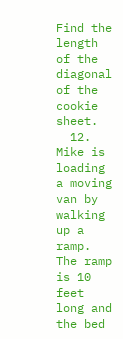Find the length of the diagonal of the cookie sheet.
  12. Mike is loading a moving van by walking up a ramp. The ramp is 10 feet long and the bed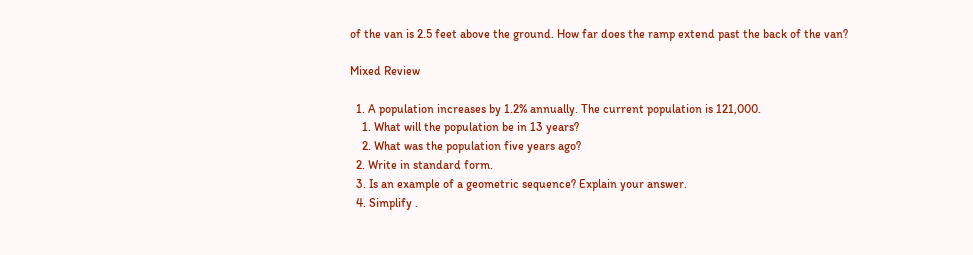of the van is 2.5 feet above the ground. How far does the ramp extend past the back of the van?

Mixed Review

  1. A population increases by 1.2% annually. The current population is 121,000.
    1. What will the population be in 13 years?
    2. What was the population five years ago?
  2. Write in standard form.
  3. Is an example of a geometric sequence? Explain your answer.
  4. Simplify .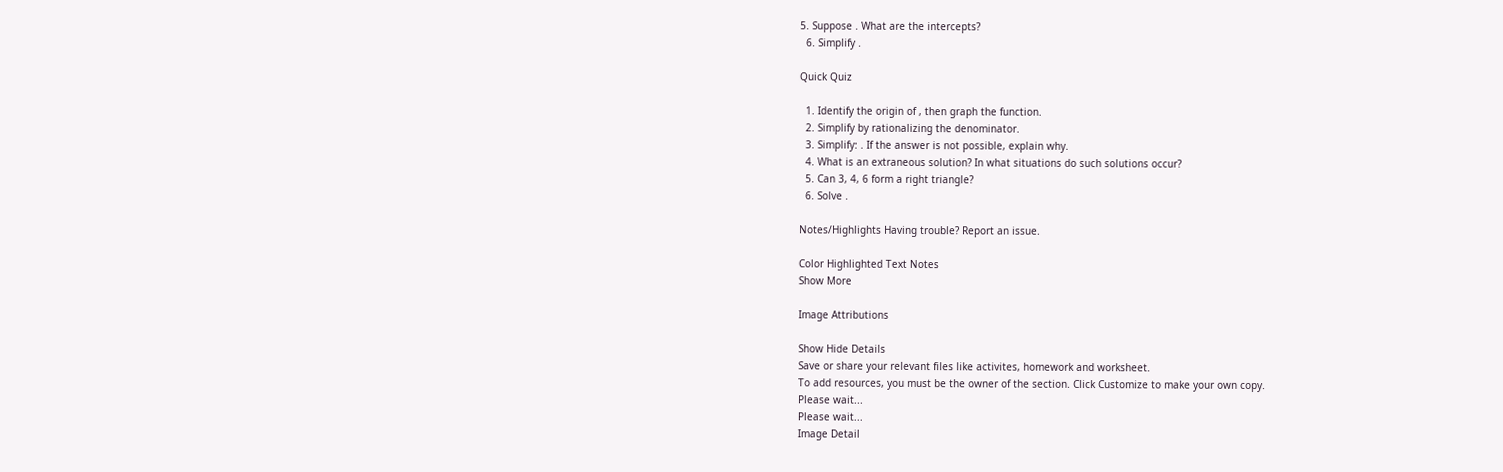5. Suppose . What are the intercepts?
  6. Simplify .

Quick Quiz

  1. Identify the origin of , then graph the function.
  2. Simplify by rationalizing the denominator.
  3. Simplify: . If the answer is not possible, explain why.
  4. What is an extraneous solution? In what situations do such solutions occur?
  5. Can 3, 4, 6 form a right triangle?
  6. Solve .

Notes/Highlights Having trouble? Report an issue.

Color Highlighted Text Notes
Show More

Image Attributions

Show Hide Details
Save or share your relevant files like activites, homework and worksheet.
To add resources, you must be the owner of the section. Click Customize to make your own copy.
Please wait...
Please wait...
Image Detail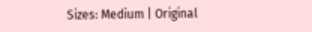Sizes: Medium | Original